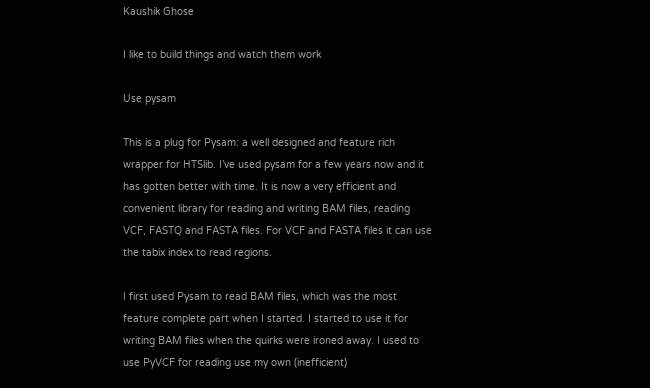Kaushik Ghose

I like to build things and watch them work

Use pysam

This is a plug for Pysam: a well designed and feature rich wrapper for HTSlib. I’ve used pysam for a few years now and it has gotten better with time. It is now a very efficient and convenient library for reading and writing BAM files, reading VCF, FASTQ and FASTA files. For VCF and FASTA files it can use the tabix index to read regions.

I first used Pysam to read BAM files, which was the most feature complete part when I started. I started to use it for writing BAM files when the quirks were ironed away. I used to use PyVCF for reading use my own (inefficient)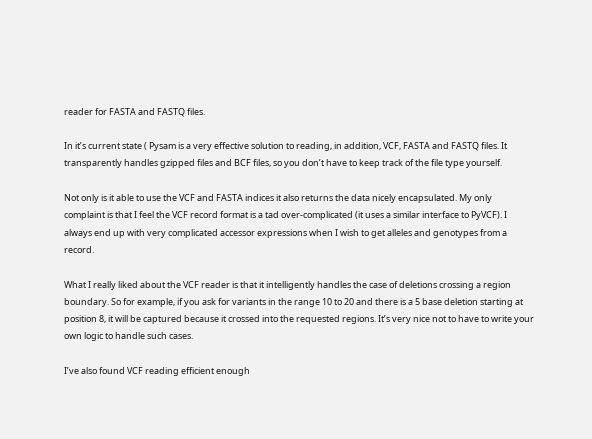reader for FASTA and FASTQ files.

In it’s current state ( Pysam is a very effective solution to reading, in addition, VCF, FASTA and FASTQ files. It transparently handles gzipped files and BCF files, so you don’t have to keep track of the file type yourself.

Not only is it able to use the VCF and FASTA indices it also returns the data nicely encapsulated. My only complaint is that I feel the VCF record format is a tad over-complicated (it uses a similar interface to PyVCF). I always end up with very complicated accessor expressions when I wish to get alleles and genotypes from a record.

What I really liked about the VCF reader is that it intelligently handles the case of deletions crossing a region boundary. So for example, if you ask for variants in the range 10 to 20 and there is a 5 base deletion starting at position 8, it will be captured because it crossed into the requested regions. It’s very nice not to have to write your own logic to handle such cases.

I’ve also found VCF reading efficient enough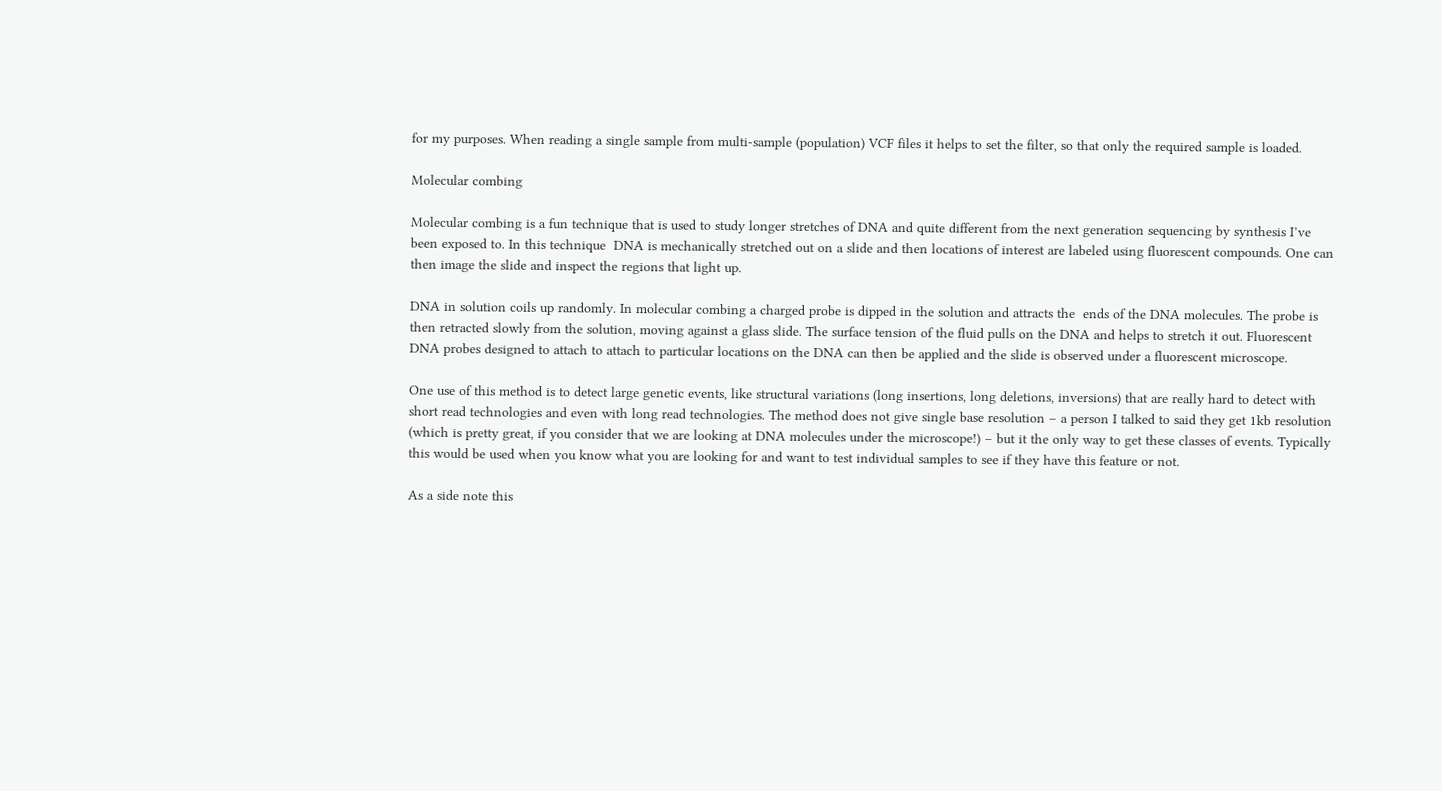for my purposes. When reading a single sample from multi-sample (population) VCF files it helps to set the filter, so that only the required sample is loaded.

Molecular combing

Molecular combing is a fun technique that is used to study longer stretches of DNA and quite different from the next generation sequencing by synthesis I’ve been exposed to. In this technique  DNA is mechanically stretched out on a slide and then locations of interest are labeled using fluorescent compounds. One can then image the slide and inspect the regions that light up.

DNA in solution coils up randomly. In molecular combing a charged probe is dipped in the solution and attracts the  ends of the DNA molecules. The probe is then retracted slowly from the solution, moving against a glass slide. The surface tension of the fluid pulls on the DNA and helps to stretch it out. Fluorescent DNA probes designed to attach to attach to particular locations on the DNA can then be applied and the slide is observed under a fluorescent microscope.

One use of this method is to detect large genetic events, like structural variations (long insertions, long deletions, inversions) that are really hard to detect with short read technologies and even with long read technologies. The method does not give single base resolution – a person I talked to said they get 1kb resolution (which is pretty great, if you consider that we are looking at DNA molecules under the microscope!) – but it the only way to get these classes of events. Typically this would be used when you know what you are looking for and want to test individual samples to see if they have this feature or not.

As a side note this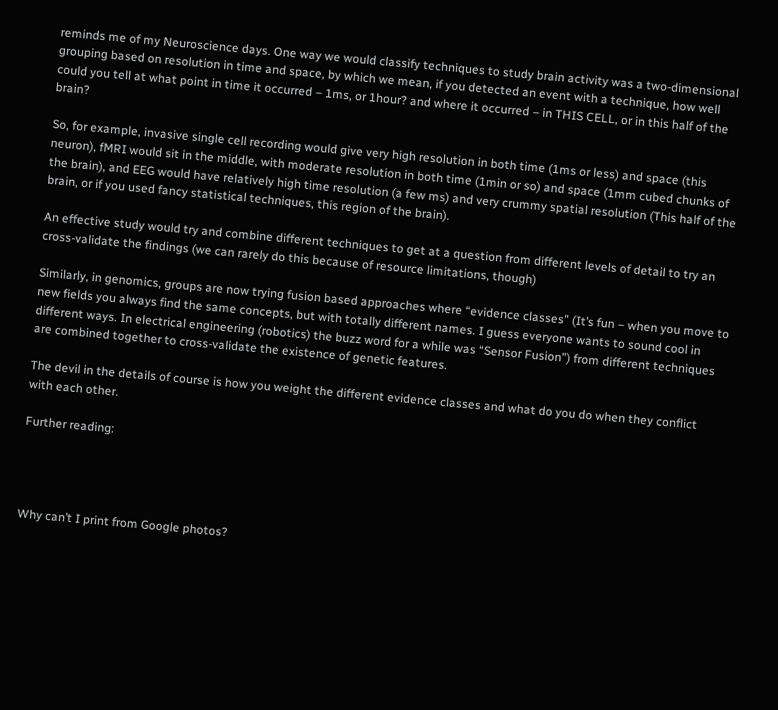reminds me of my Neuroscience days. One way we would classify techniques to study brain activity was a two-dimensional grouping based on resolution in time and space, by which we mean, if you detected an event with a technique, how well could you tell at what point in time it occurred – 1ms, or 1hour? and where it occurred – in THIS CELL, or in this half of the brain?

So, for example, invasive single cell recording would give very high resolution in both time (1ms or less) and space (this neuron), fMRI would sit in the middle, with moderate resolution in both time (1min or so) and space (1mm cubed chunks of the brain), and EEG would have relatively high time resolution (a few ms) and very crummy spatial resolution (This half of the brain, or if you used fancy statistical techniques, this region of the brain).

An effective study would try and combine different techniques to get at a question from different levels of detail to try an cross-validate the findings (we can rarely do this because of resource limitations, though)

Similarly, in genomics, groups are now trying fusion based approaches where “evidence classes” (It’s fun – when you move to new fields you always find the same concepts, but with totally different names. I guess everyone wants to sound cool in different ways. In electrical engineering (robotics) the buzz word for a while was “Sensor Fusion”) from different techniques are combined together to cross-validate the existence of genetic features.

The devil in the details of course is how you weight the different evidence classes and what do you do when they conflict with each other.

Further reading:




Why can’t I print from Google photos?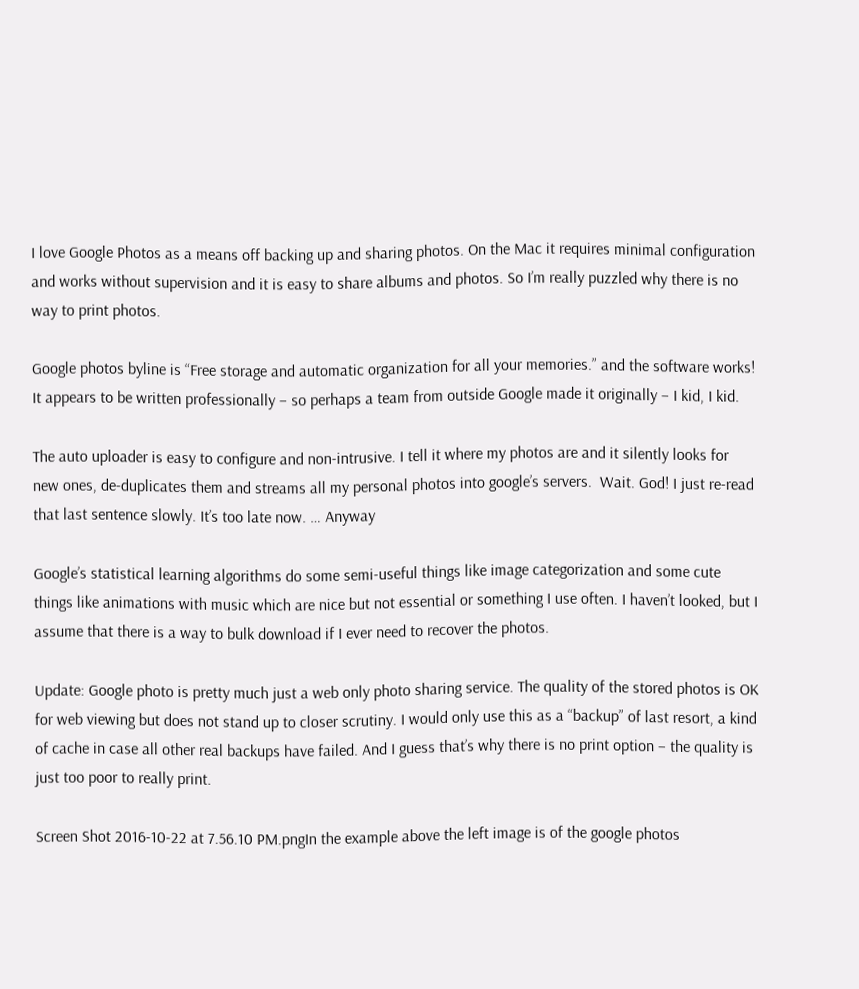I love Google Photos as a means off backing up and sharing photos. On the Mac it requires minimal configuration and works without supervision and it is easy to share albums and photos. So I’m really puzzled why there is no way to print photos.

Google photos byline is “Free storage and automatic organization for all your memories.” and the software works! It appears to be written professionally – so perhaps a team from outside Google made it originally – I kid, I kid.

The auto uploader is easy to configure and non-intrusive. I tell it where my photos are and it silently looks for new ones, de-duplicates them and streams all my personal photos into google’s servers.  Wait. God! I just re-read that last sentence slowly. It’s too late now. … Anyway

Google’s statistical learning algorithms do some semi-useful things like image categorization and some cute things like animations with music which are nice but not essential or something I use often. I haven’t looked, but I assume that there is a way to bulk download if I ever need to recover the photos.

Update: Google photo is pretty much just a web only photo sharing service. The quality of the stored photos is OK for web viewing but does not stand up to closer scrutiny. I would only use this as a “backup” of last resort, a kind of cache in case all other real backups have failed. And I guess that’s why there is no print option – the quality is just too poor to really print.

Screen Shot 2016-10-22 at 7.56.10 PM.pngIn the example above the left image is of the google photos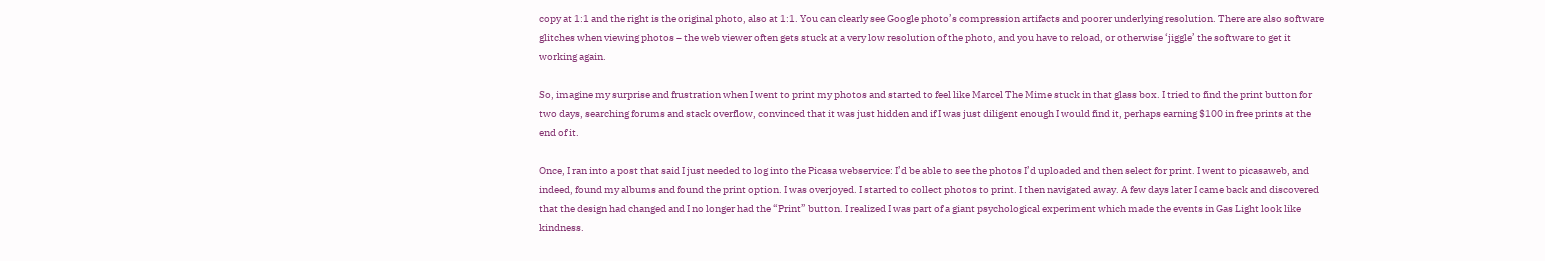copy at 1:1 and the right is the original photo, also at 1:1. You can clearly see Google photo’s compression artifacts and poorer underlying resolution. There are also software glitches when viewing photos – the web viewer often gets stuck at a very low resolution of the photo, and you have to reload, or otherwise ‘jiggle’ the software to get it working again.

So, imagine my surprise and frustration when I went to print my photos and started to feel like Marcel The Mime stuck in that glass box. I tried to find the print button for two days, searching forums and stack overflow, convinced that it was just hidden and if I was just diligent enough I would find it, perhaps earning $100 in free prints at the end of it.

Once, I ran into a post that said I just needed to log into the Picasa webservice: I’d be able to see the photos I’d uploaded and then select for print. I went to picasaweb, and indeed, found my albums and found the print option. I was overjoyed. I started to collect photos to print. I then navigated away. A few days later I came back and discovered that the design had changed and I no longer had the “Print” button. I realized I was part of a giant psychological experiment which made the events in Gas Light look like kindness.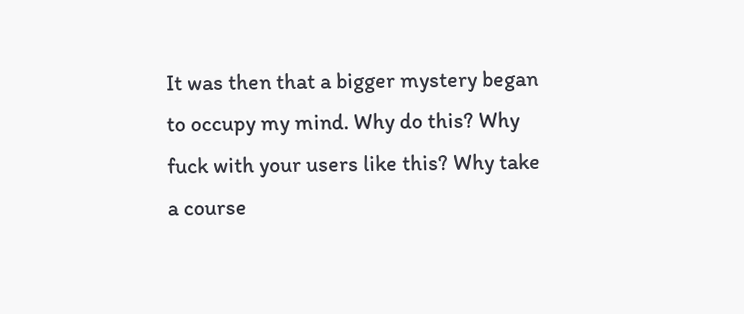It was then that a bigger mystery began to occupy my mind. Why do this? Why fuck with your users like this? Why take a course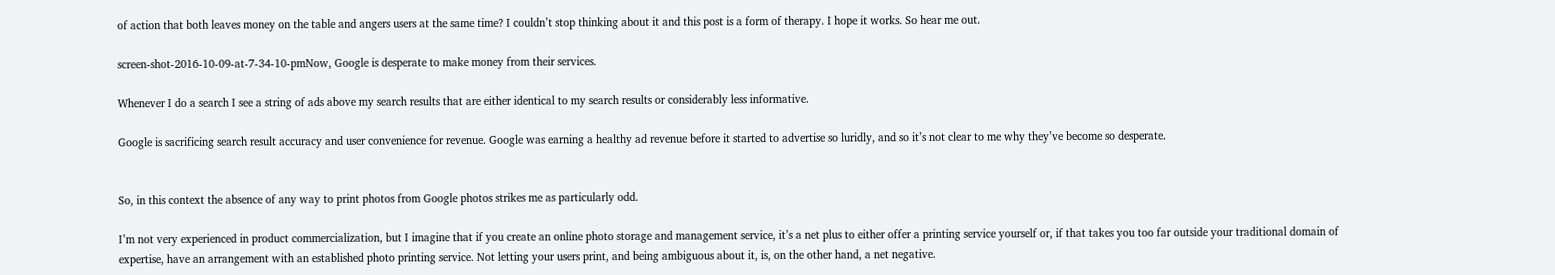of action that both leaves money on the table and angers users at the same time? I couldn’t stop thinking about it and this post is a form of therapy. I hope it works. So hear me out.

screen-shot-2016-10-09-at-7-34-10-pmNow, Google is desperate to make money from their services.

Whenever I do a search I see a string of ads above my search results that are either identical to my search results or considerably less informative.

Google is sacrificing search result accuracy and user convenience for revenue. Google was earning a healthy ad revenue before it started to advertise so luridly, and so it’s not clear to me why they’ve become so desperate.


So, in this context the absence of any way to print photos from Google photos strikes me as particularly odd.

I’m not very experienced in product commercialization, but I imagine that if you create an online photo storage and management service, it’s a net plus to either offer a printing service yourself or, if that takes you too far outside your traditional domain of expertise, have an arrangement with an established photo printing service. Not letting your users print, and being ambiguous about it, is, on the other hand, a net negative.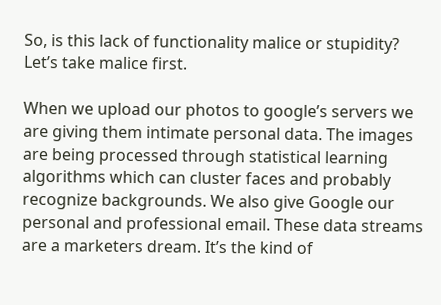So, is this lack of functionality malice or stupidity? Let’s take malice first.

When we upload our photos to google’s servers we are giving them intimate personal data. The images are being processed through statistical learning algorithms which can cluster faces and probably recognize backgrounds. We also give Google our personal and professional email. These data streams are a marketers dream. It’s the kind of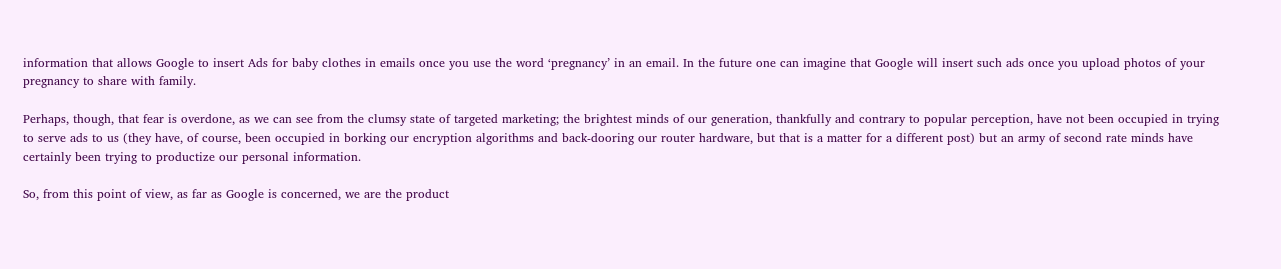information that allows Google to insert Ads for baby clothes in emails once you use the word ‘pregnancy’ in an email. In the future one can imagine that Google will insert such ads once you upload photos of your pregnancy to share with family.

Perhaps, though, that fear is overdone, as we can see from the clumsy state of targeted marketing; the brightest minds of our generation, thankfully and contrary to popular perception, have not been occupied in trying to serve ads to us (they have, of course, been occupied in borking our encryption algorithms and back-dooring our router hardware, but that is a matter for a different post) but an army of second rate minds have certainly been trying to productize our personal information.

So, from this point of view, as far as Google is concerned, we are the product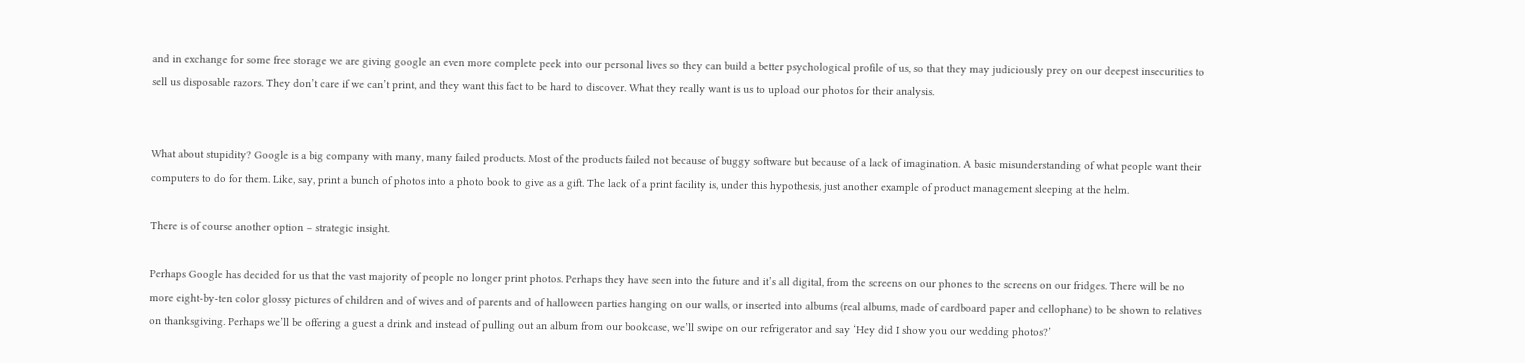and in exchange for some free storage we are giving google an even more complete peek into our personal lives so they can build a better psychological profile of us, so that they may judiciously prey on our deepest insecurities to sell us disposable razors. They don’t care if we can’t print, and they want this fact to be hard to discover. What they really want is us to upload our photos for their analysis.


What about stupidity? Google is a big company with many, many failed products. Most of the products failed not because of buggy software but because of a lack of imagination. A basic misunderstanding of what people want their computers to do for them. Like, say, print a bunch of photos into a photo book to give as a gift. The lack of a print facility is, under this hypothesis, just another example of product management sleeping at the helm.

There is of course another option – strategic insight.

Perhaps Google has decided for us that the vast majority of people no longer print photos. Perhaps they have seen into the future and it’s all digital, from the screens on our phones to the screens on our fridges. There will be no more eight-by-ten color glossy pictures of children and of wives and of parents and of halloween parties hanging on our walls, or inserted into albums (real albums, made of cardboard paper and cellophane) to be shown to relatives on thanksgiving. Perhaps we’ll be offering a guest a drink and instead of pulling out an album from our bookcase, we’ll swipe on our refrigerator and say ‘Hey did I show you our wedding photos?’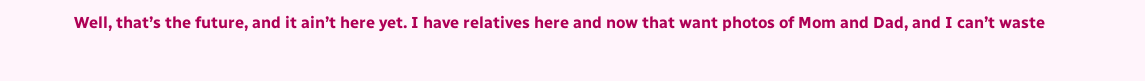Well, that’s the future, and it ain’t here yet. I have relatives here and now that want photos of Mom and Dad, and I can’t waste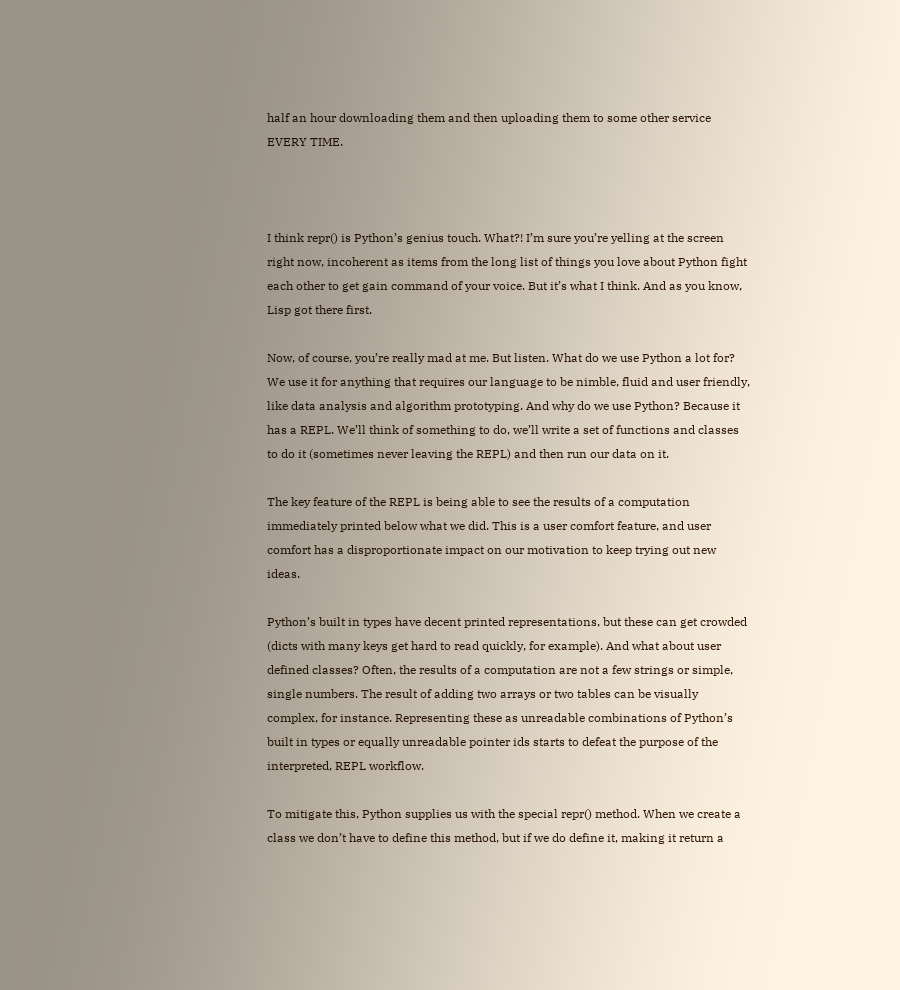half an hour downloading them and then uploading them to some other service EVERY TIME.



I think repr() is Python’s genius touch. What?! I’m sure you’re yelling at the screen right now, incoherent as items from the long list of things you love about Python fight each other to get gain command of your voice. But it’s what I think. And as you know, Lisp got there first.

Now, of course, you’re really mad at me. But listen. What do we use Python a lot for? We use it for anything that requires our language to be nimble, fluid and user friendly, like data analysis and algorithm prototyping. And why do we use Python? Because it has a REPL. We’ll think of something to do, we’ll write a set of functions and classes to do it (sometimes never leaving the REPL) and then run our data on it.

The key feature of the REPL is being able to see the results of a computation immediately printed below what we did. This is a user comfort feature, and user comfort has a disproportionate impact on our motivation to keep trying out new ideas.

Python’s built in types have decent printed representations, but these can get crowded (dicts with many keys get hard to read quickly, for example). And what about user defined classes? Often, the results of a computation are not a few strings or simple, single numbers. The result of adding two arrays or two tables can be visually complex, for instance. Representing these as unreadable combinations of Python’s built in types or equally unreadable pointer ids starts to defeat the purpose of the interpreted, REPL workflow.

To mitigate this, Python supplies us with the special repr() method. When we create a class we don’t have to define this method, but if we do define it, making it return a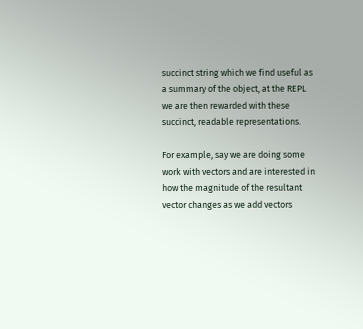succinct string which we find useful as a summary of the object, at the REPL we are then rewarded with these succinct, readable representations.

For example, say we are doing some work with vectors and are interested in how the magnitude of the resultant vector changes as we add vectors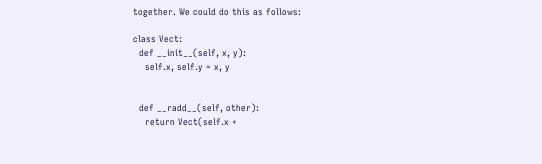together. We could do this as follows:

class Vect:
  def __init__(self, x, y):
    self.x, self.y = x, y


  def __radd__(self, other):
    return Vect(self.x +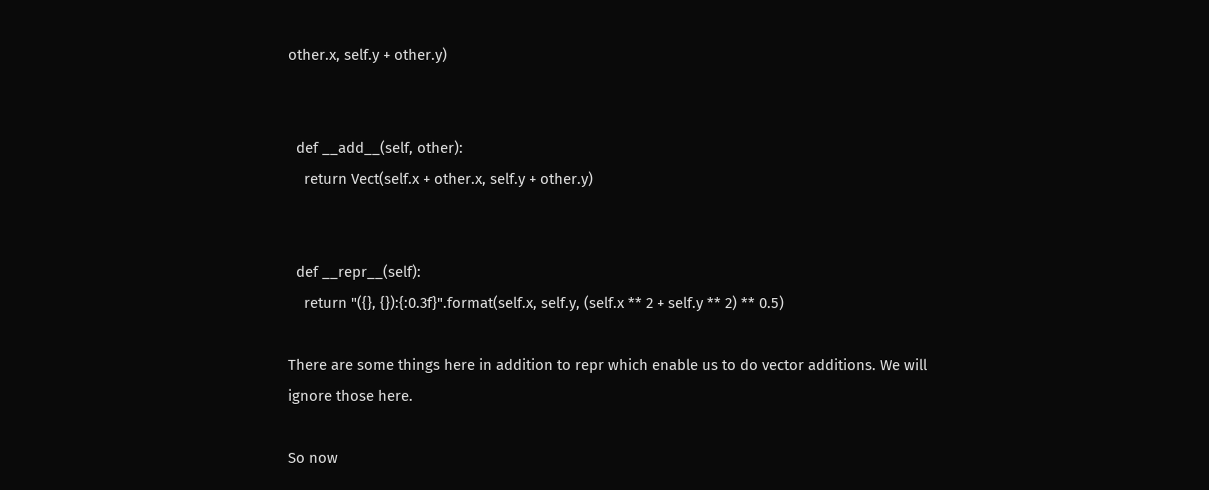other.x, self.y + other.y)


  def __add__(self, other):
    return Vect(self.x + other.x, self.y + other.y)


  def __repr__(self):
    return "({}, {}):{:0.3f}".format(self.x, self.y, (self.x ** 2 + self.y ** 2) ** 0.5)

There are some things here in addition to repr which enable us to do vector additions. We will ignore those here.

So now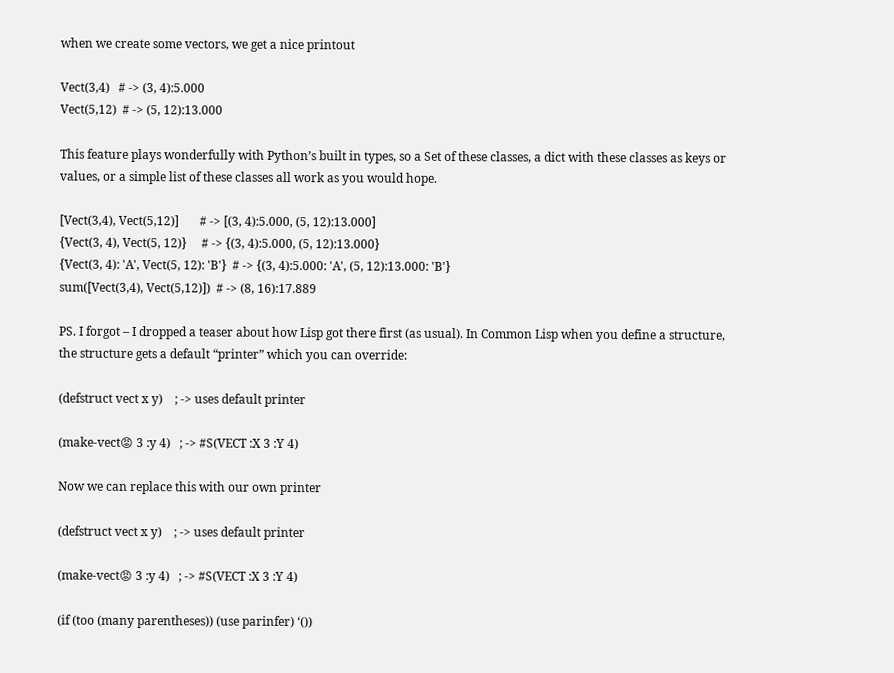when we create some vectors, we get a nice printout

Vect(3,4)   # -> (3, 4):5.000
Vect(5,12)  # -> (5, 12):13.000

This feature plays wonderfully with Python’s built in types, so a Set of these classes, a dict with these classes as keys or values, or a simple list of these classes all work as you would hope.

[Vect(3,4), Vect(5,12)]       # -> [(3, 4):5.000, (5, 12):13.000]
{Vect(3, 4), Vect(5, 12)}     # -> {(3, 4):5.000, (5, 12):13.000}
{Vect(3, 4): 'A', Vect(5, 12): 'B'}  # -> {(3, 4):5.000: 'A', (5, 12):13.000: 'B'}
sum([Vect(3,4), Vect(5,12)])  # -> (8, 16):17.889

PS. I forgot – I dropped a teaser about how Lisp got there first (as usual). In Common Lisp when you define a structure, the structure gets a default “printer” which you can override:

(defstruct vect x y)    ; -> uses default printer

(make-vect😡 3 :y 4)   ; -> #S(VECT :X 3 :Y 4)

Now we can replace this with our own printer

(defstruct vect x y)    ; -> uses default printer

(make-vect😡 3 :y 4)   ; -> #S(VECT :X 3 :Y 4)

(if (too (many parentheses)) (use parinfer) ‘())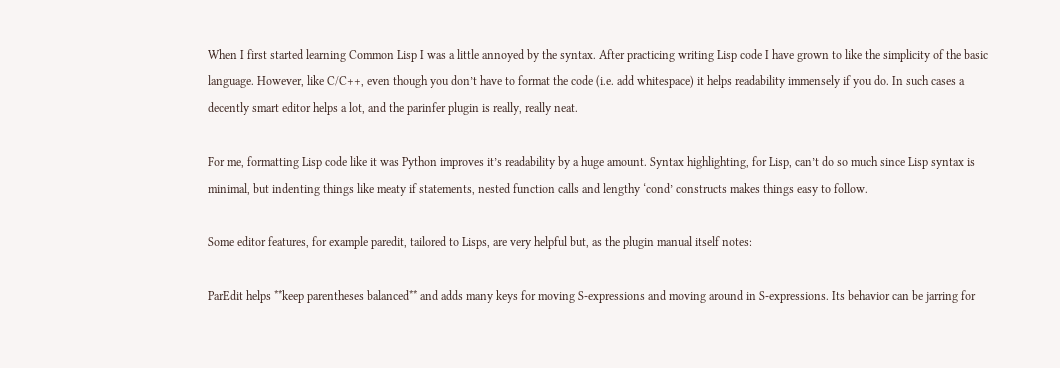When I first started learning Common Lisp I was a little annoyed by the syntax. After practicing writing Lisp code I have grown to like the simplicity of the basic language. However, like C/C++, even though you don’t have to format the code (i.e. add whitespace) it helps readability immensely if you do. In such cases a decently smart editor helps a lot, and the parinfer plugin is really, really neat.

For me, formatting Lisp code like it was Python improves it’s readability by a huge amount. Syntax highlighting, for Lisp, can’t do so much since Lisp syntax is minimal, but indenting things like meaty if statements, nested function calls and lengthy ‘cond’ constructs makes things easy to follow.

Some editor features, for example paredit, tailored to Lisps, are very helpful but, as the plugin manual itself notes:

ParEdit helps **keep parentheses balanced** and adds many keys for moving S-expressions and moving around in S-expressions. Its behavior can be jarring for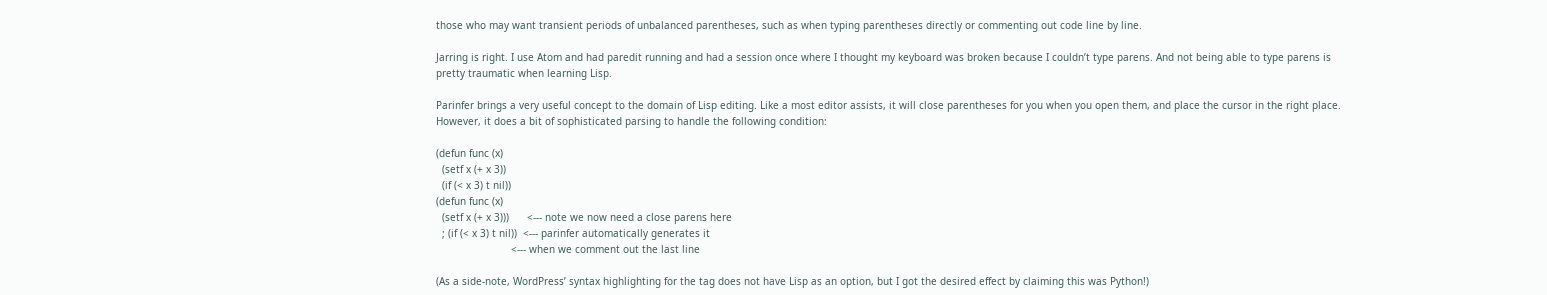those who may want transient periods of unbalanced parentheses, such as when typing parentheses directly or commenting out code line by line.

Jarring is right. I use Atom and had paredit running and had a session once where I thought my keyboard was broken because I couldn’t type parens. And not being able to type parens is pretty traumatic when learning Lisp.

Parinfer brings a very useful concept to the domain of Lisp editing. Like a most editor assists, it will close parentheses for you when you open them, and place the cursor in the right place. However, it does a bit of sophisticated parsing to handle the following condition:

(defun func (x)
  (setf x (+ x 3))
  (if (< x 3) t nil))
(defun func (x)
  (setf x (+ x 3)))      <--- note we now need a close parens here
  ; (if (< x 3) t nil))  <--- parinfer automatically generates it
                         <--- when we comment out the last line

(As a side-note, WordPress’ syntax highlighting for the tag does not have Lisp as an option, but I got the desired effect by claiming this was Python!)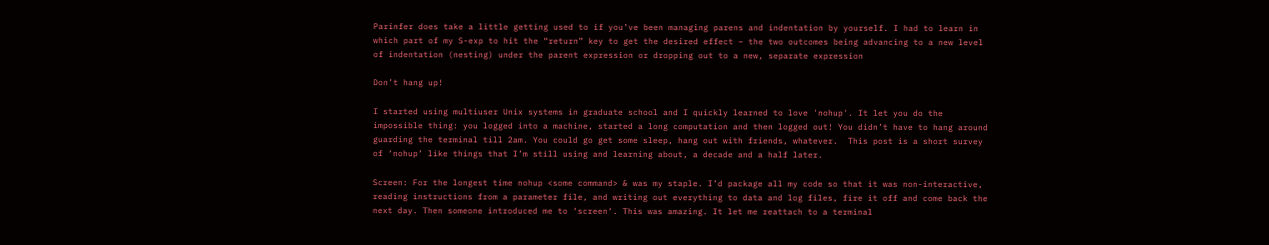Parinfer does take a little getting used to if you’ve been managing parens and indentation by yourself. I had to learn in which part of my S-exp to hit the “return” key to get the desired effect – the two outcomes being advancing to a new level of indentation (nesting) under the parent expression or dropping out to a new, separate expression

Don’t hang up!

I started using multiuser Unix systems in graduate school and I quickly learned to love 'nohup'. It let you do the impossible thing: you logged into a machine, started a long computation and then logged out! You didn’t have to hang around guarding the terminal till 2am. You could go get some sleep, hang out with friends, whatever.  This post is a short survey of ‘nohup’ like things that I’m still using and learning about, a decade and a half later.

Screen: For the longest time nohup <some command> & was my staple. I’d package all my code so that it was non-interactive, reading instructions from a parameter file, and writing out everything to data and log files, fire it off and come back the next day. Then someone introduced me to ‘screen‘. This was amazing. It let me reattach to a terminal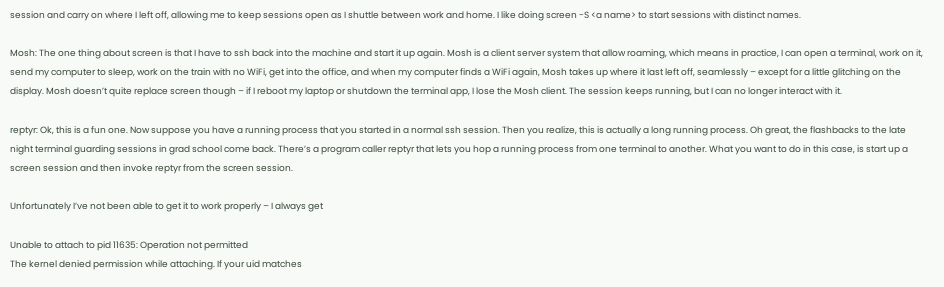session and carry on where I left off, allowing me to keep sessions open as I shuttle between work and home. I like doing screen -S <a name> to start sessions with distinct names.

Mosh: The one thing about screen is that I have to ssh back into the machine and start it up again. Mosh is a client server system that allow roaming, which means in practice, I can open a terminal, work on it, send my computer to sleep, work on the train with no WiFi, get into the office, and when my computer finds a WiFi again, Mosh takes up where it last left off, seamlessly – except for a little glitching on the display. Mosh doesn’t quite replace screen though – if I reboot my laptop or shutdown the terminal app, I lose the Mosh client. The session keeps running, but I can no longer interact with it.

reptyr: Ok, this is a fun one. Now suppose you have a running process that you started in a normal ssh session. Then you realize, this is actually a long running process. Oh great, the flashbacks to the late night terminal guarding sessions in grad school come back. There’s a program caller reptyr that lets you hop a running process from one terminal to another. What you want to do in this case, is start up a screen session and then invoke reptyr from the screen session.

Unfortunately I’ve not been able to get it to work properly – I always get

Unable to attach to pid 11635: Operation not permitted
The kernel denied permission while attaching. If your uid matches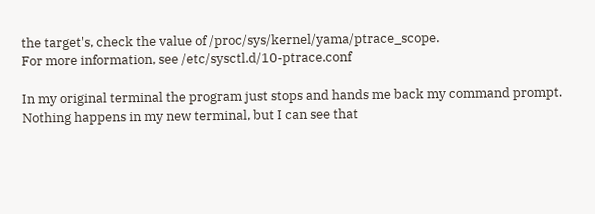the target's, check the value of /proc/sys/kernel/yama/ptrace_scope.
For more information, see /etc/sysctl.d/10-ptrace.conf

In my original terminal the program just stops and hands me back my command prompt. Nothing happens in my new terminal, but I can see that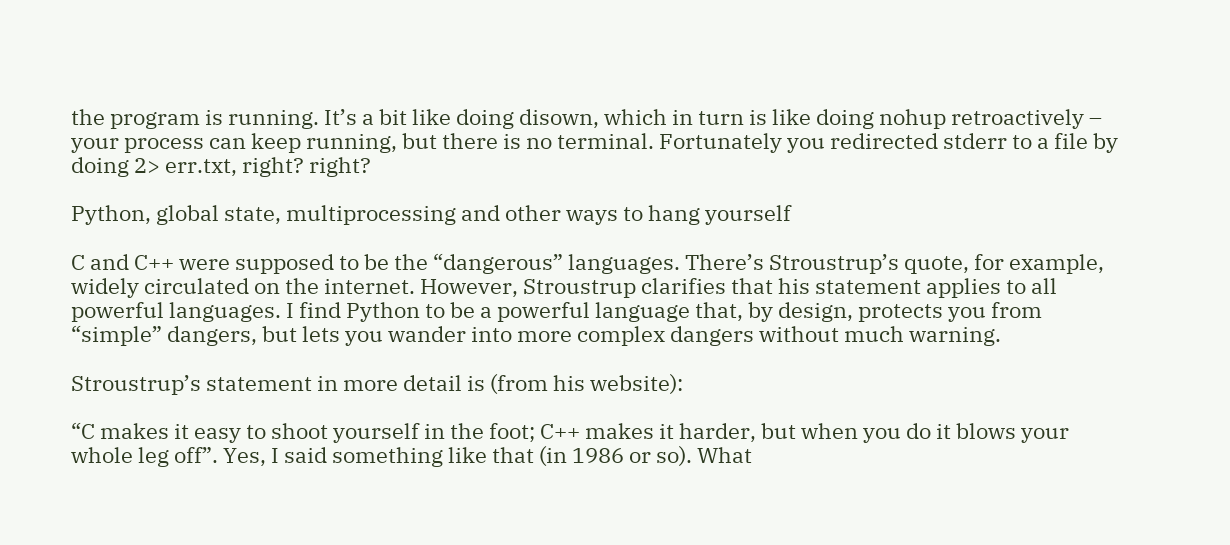the program is running. It’s a bit like doing disown, which in turn is like doing nohup retroactively – your process can keep running, but there is no terminal. Fortunately you redirected stderr to a file by doing 2> err.txt, right? right?

Python, global state, multiprocessing and other ways to hang yourself

C and C++ were supposed to be the “dangerous” languages. There’s Stroustrup’s quote, for example, widely circulated on the internet. However, Stroustrup clarifies that his statement applies to all powerful languages. I find Python to be a powerful language that, by design, protects you from “simple” dangers, but lets you wander into more complex dangers without much warning.

Stroustrup’s statement in more detail is (from his website):

“C makes it easy to shoot yourself in the foot; C++ makes it harder, but when you do it blows your whole leg off”. Yes, I said something like that (in 1986 or so). What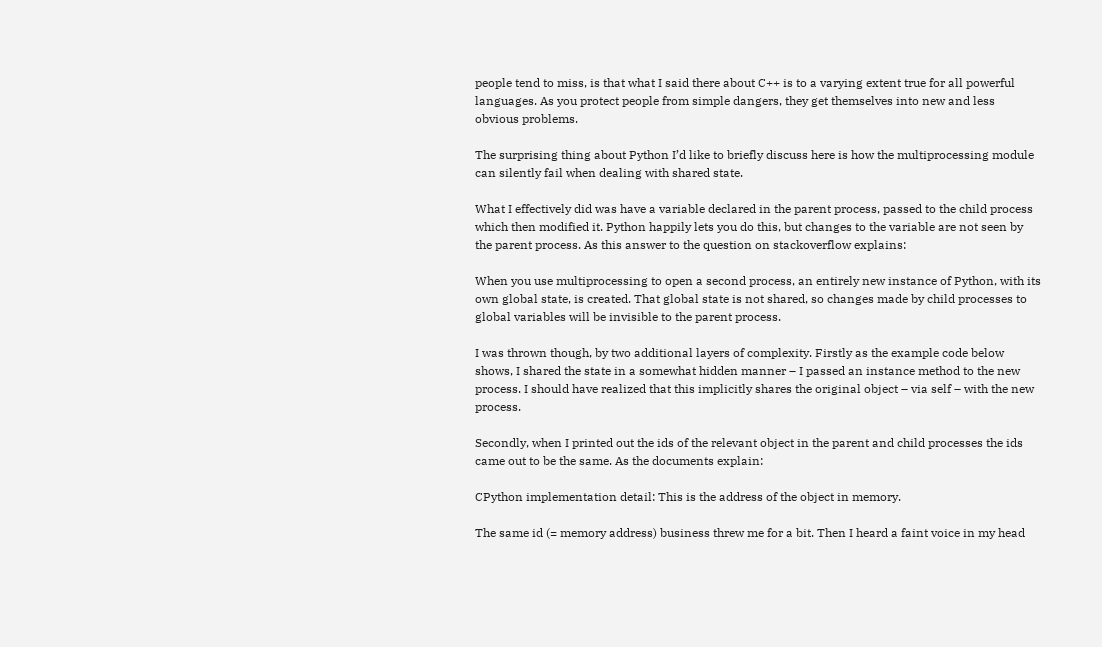people tend to miss, is that what I said there about C++ is to a varying extent true for all powerful languages. As you protect people from simple dangers, they get themselves into new and less obvious problems.

The surprising thing about Python I’d like to briefly discuss here is how the multiprocessing module can silently fail when dealing with shared state.

What I effectively did was have a variable declared in the parent process, passed to the child process which then modified it. Python happily lets you do this, but changes to the variable are not seen by the parent process. As this answer to the question on stackoverflow explains:

When you use multiprocessing to open a second process, an entirely new instance of Python, with its own global state, is created. That global state is not shared, so changes made by child processes to global variables will be invisible to the parent process.

I was thrown though, by two additional layers of complexity. Firstly as the example code below shows, I shared the state in a somewhat hidden manner – I passed an instance method to the new process. I should have realized that this implicitly shares the original object – via self – with the new process.

Secondly, when I printed out the ids of the relevant object in the parent and child processes the ids came out to be the same. As the documents explain:

CPython implementation detail: This is the address of the object in memory.

The same id (= memory address) business threw me for a bit. Then I heard a faint voice in my head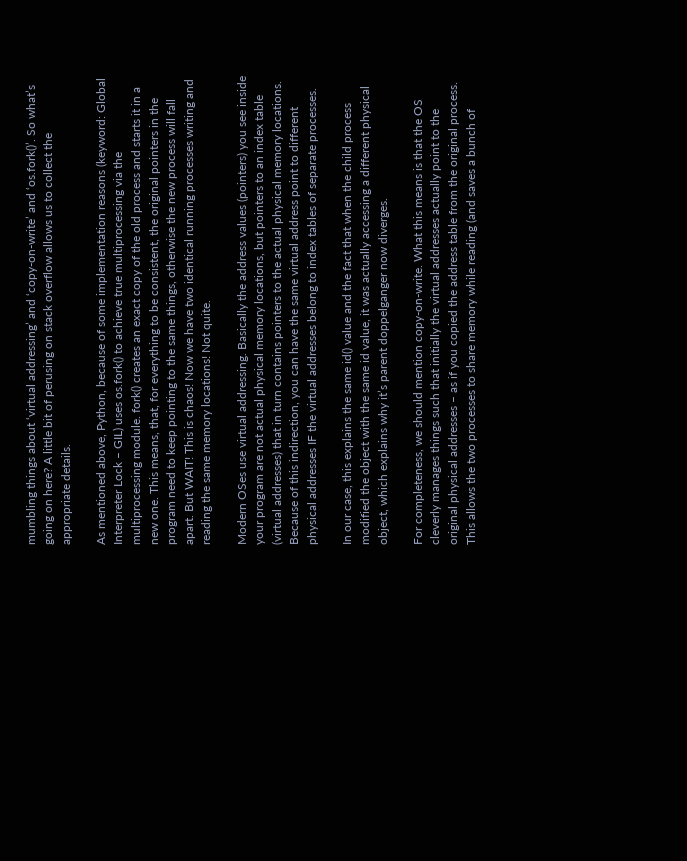mumbling things about ‘virtual addressing’ and ‘copy-on-write’ and ‘os.fork()’. So what’s going on here? A little bit of perusing on stack overflow allows us to collect the appropriate details.

As mentioned above, Python, because of some implementation reasons (keyword: Global Interpreter Lock – GIL) uses os.fork() to achieve true multiprocessing via the multiprocessing module. fork() creates an exact copy of the old process and starts it in a new one. This means, that, for everything to be consistent, the original pointers in the program need to keep pointing to the same things, otherwise the new process will fall apart. But WAIT! This is chaos! Now we have two identical running processes writing and reading the same memory locations! Not quite.

Modern OSes use virtual addressing. Basically the address values (pointers) you see inside your program are not actual physical memory locations, but pointers to an index table (virtual addresses) that in turn contains pointers to the actual physical memory locations. Because of this indirection, you can have the same virtual address point to different physical addresses IF the virtual addresses belong to index tables of separate processes.

In our case, this explains the same id() value and the fact that when the child process modified the object with the same id value, it was actually accessing a different physical object, which explains why it’s parent doppelganger now diverges.

For completeness, we should mention copy-on-write. What this means is that the OS cleverly manages things such that initially the virtual addresses actually point to the original physical addresses – as if you copied the address table from the original process. This allows the two processes to share memory while reading (and saves a bunch of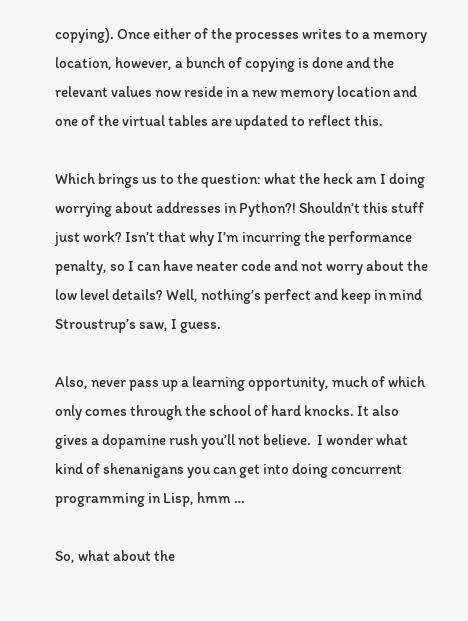copying). Once either of the processes writes to a memory location, however, a bunch of copying is done and the relevant values now reside in a new memory location and one of the virtual tables are updated to reflect this.

Which brings us to the question: what the heck am I doing worrying about addresses in Python?! Shouldn’t this stuff just work? Isn’t that why I’m incurring the performance penalty, so I can have neater code and not worry about the low level details? Well, nothing’s perfect and keep in mind Stroustrup’s saw, I guess.

Also, never pass up a learning opportunity, much of which only comes through the school of hard knocks. It also gives a dopamine rush you’ll not believe.  I wonder what kind of shenanigans you can get into doing concurrent programming in Lisp, hmm …

So, what about the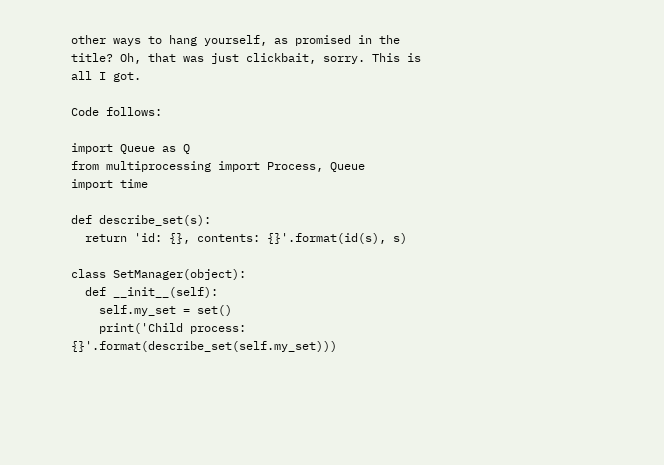other ways to hang yourself, as promised in the title? Oh, that was just clickbait, sorry. This is all I got.

Code follows:

import Queue as Q
from multiprocessing import Process, Queue
import time

def describe_set(s):
  return 'id: {}, contents: {}'.format(id(s), s)

class SetManager(object):
  def __init__(self):
    self.my_set = set()
    print('Child process: {}'.format(describe_set(self.my_set)))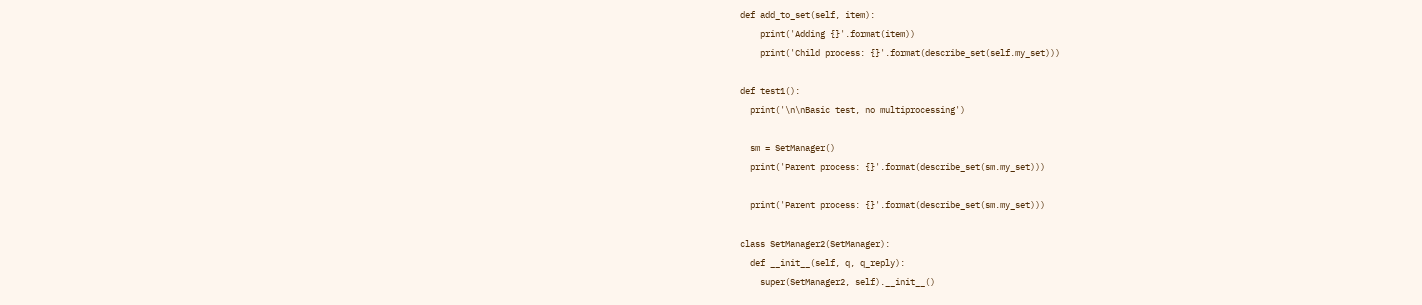def add_to_set(self, item):
    print('Adding {}'.format(item))
    print('Child process: {}'.format(describe_set(self.my_set)))

def test1():
  print('\n\nBasic test, no multiprocessing')

  sm = SetManager()
  print('Parent process: {}'.format(describe_set(sm.my_set)))

  print('Parent process: {}'.format(describe_set(sm.my_set)))

class SetManager2(SetManager):
  def __init__(self, q, q_reply):
    super(SetManager2, self).__init__()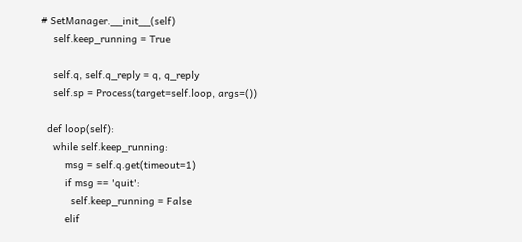# SetManager.__init__(self)
    self.keep_running = True

    self.q, self.q_reply = q, q_reply
    self.sp = Process(target=self.loop, args=())

  def loop(self):
    while self.keep_running:
        msg = self.q.get(timeout=1)
        if msg == 'quit':
          self.keep_running = False
        elif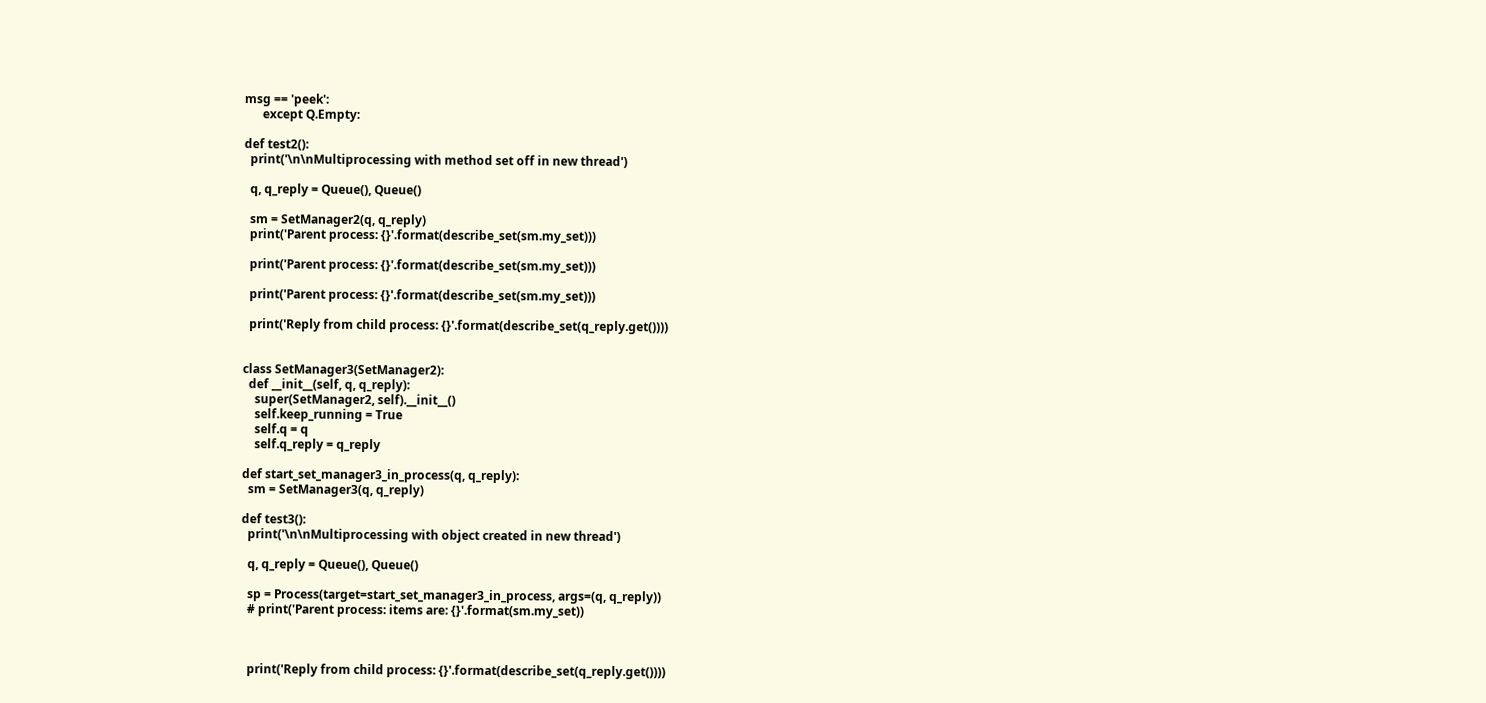msg == 'peek':
      except Q.Empty:

def test2():
  print('\n\nMultiprocessing with method set off in new thread')

  q, q_reply = Queue(), Queue()

  sm = SetManager2(q, q_reply)
  print('Parent process: {}'.format(describe_set(sm.my_set)))

  print('Parent process: {}'.format(describe_set(sm.my_set)))

  print('Parent process: {}'.format(describe_set(sm.my_set)))

  print('Reply from child process: {}'.format(describe_set(q_reply.get())))


class SetManager3(SetManager2):
  def __init__(self, q, q_reply):
    super(SetManager2, self).__init__()
    self.keep_running = True
    self.q = q
    self.q_reply = q_reply

def start_set_manager3_in_process(q, q_reply):
  sm = SetManager3(q, q_reply)

def test3():
  print('\n\nMultiprocessing with object created in new thread')

  q, q_reply = Queue(), Queue()

  sp = Process(target=start_set_manager3_in_process, args=(q, q_reply))
  # print('Parent process: items are: {}'.format(sm.my_set))



  print('Reply from child process: {}'.format(describe_set(q_reply.get())))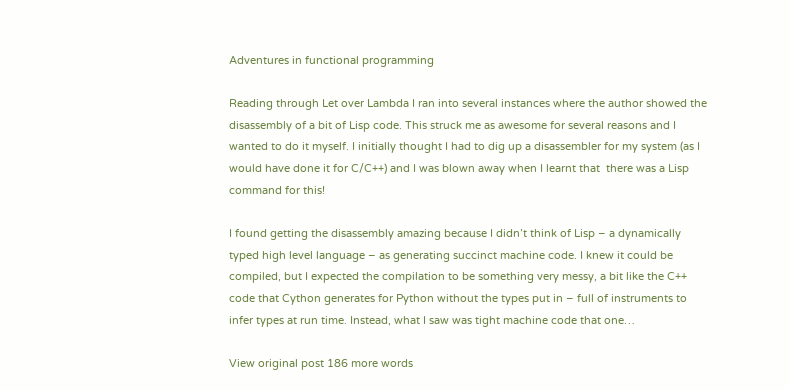Adventures in functional programming

Reading through Let over Lambda I ran into several instances where the author showed the disassembly of a bit of Lisp code. This struck me as awesome for several reasons and I wanted to do it myself. I initially thought I had to dig up a disassembler for my system (as I would have done it for C/C++) and I was blown away when I learnt that  there was a Lisp command for this!

I found getting the disassembly amazing because I didn’t think of Lisp – a dynamically typed high level language – as generating succinct machine code. I knew it could be compiled, but I expected the compilation to be something very messy, a bit like the C++ code that Cython generates for Python without the types put in – full of instruments to infer types at run time. Instead, what I saw was tight machine code that one…

View original post 186 more words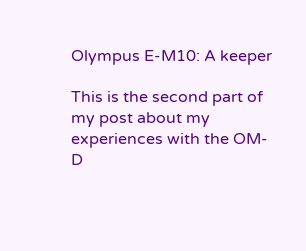Olympus E-M10: A keeper

This is the second part of my post about my experiences with the OM-D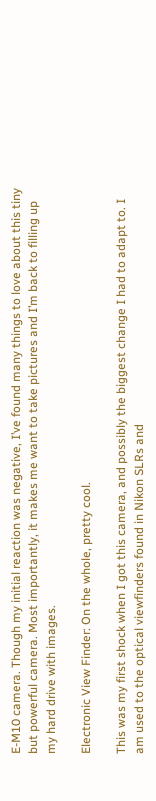E-M10 camera. Though my initial reaction was negative, I’ve found many things to love about this tiny but powerful camera. Most importantly, it makes me want to take pictures and I’m back to filling up my hard drive with images.

Electronic View Finder: On the whole, pretty cool.

This was my first shock when I got this camera, and possibly the biggest change I had to adapt to. I am used to the optical viewfinders found in Nikon SLRs and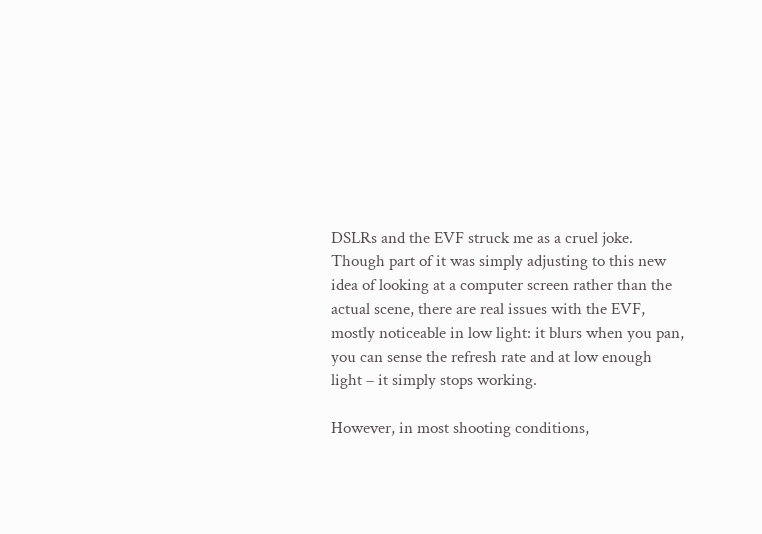DSLRs and the EVF struck me as a cruel joke. Though part of it was simply adjusting to this new idea of looking at a computer screen rather than the actual scene, there are real issues with the EVF, mostly noticeable in low light: it blurs when you pan, you can sense the refresh rate and at low enough light – it simply stops working.

However, in most shooting conditions,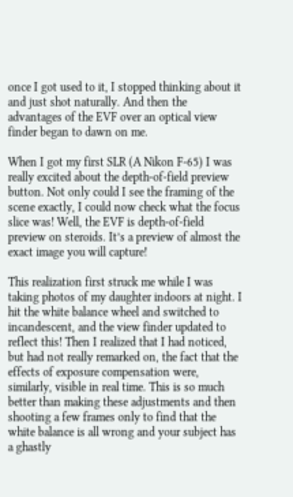once I got used to it, I stopped thinking about it and just shot naturally. And then the advantages of the EVF over an optical view finder began to dawn on me.

When I got my first SLR (A Nikon F-65) I was really excited about the depth-of-field preview button. Not only could I see the framing of the scene exactly, I could now check what the focus slice was! Well, the EVF is depth-of-field preview on steroids. It’s a preview of almost the exact image you will capture!

This realization first struck me while I was taking photos of my daughter indoors at night. I hit the white balance wheel and switched to incandescent, and the view finder updated to reflect this! Then I realized that I had noticed, but had not really remarked on, the fact that the effects of exposure compensation were, similarly, visible in real time. This is so much better than making these adjustments and then shooting a few frames only to find that the white balance is all wrong and your subject has a ghastly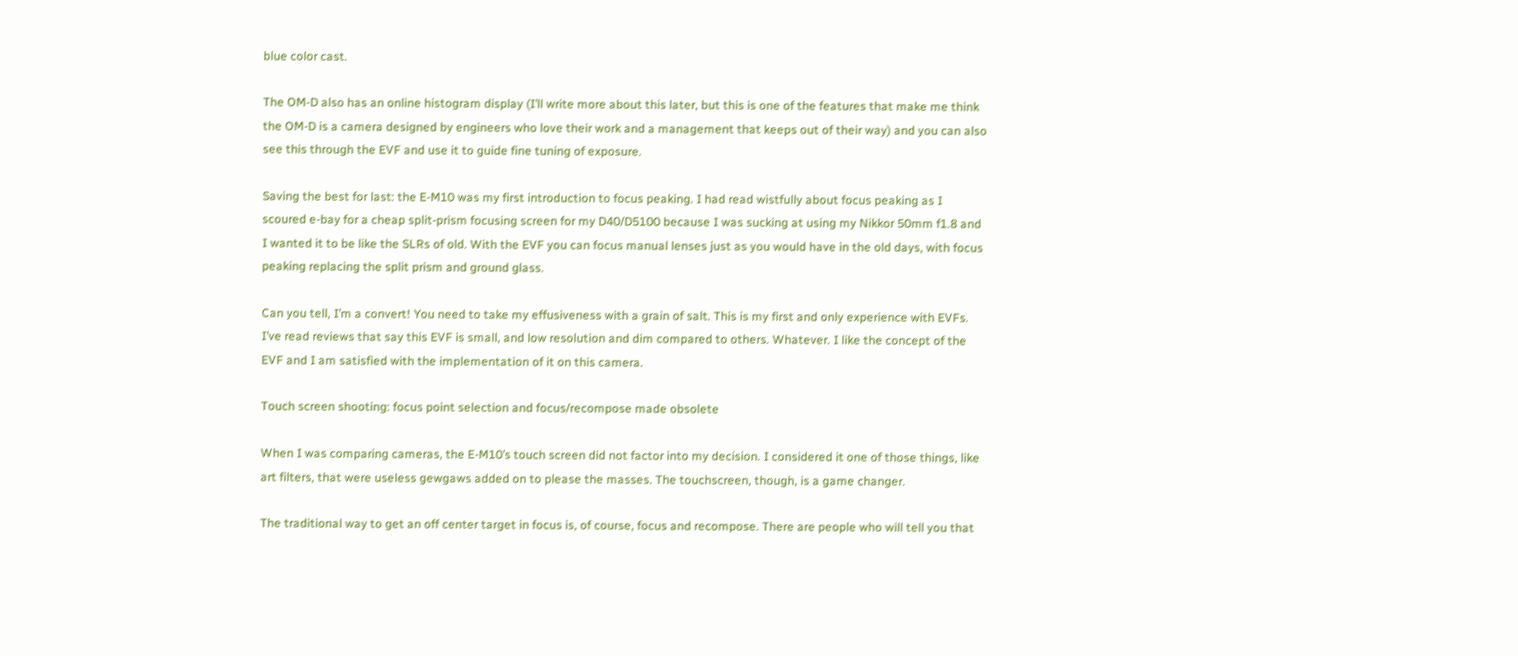blue color cast.

The OM-D also has an online histogram display (I’ll write more about this later, but this is one of the features that make me think the OM-D is a camera designed by engineers who love their work and a management that keeps out of their way) and you can also see this through the EVF and use it to guide fine tuning of exposure.

Saving the best for last: the E-M10 was my first introduction to focus peaking. I had read wistfully about focus peaking as I scoured e-bay for a cheap split-prism focusing screen for my D40/D5100 because I was sucking at using my Nikkor 50mm f1.8 and I wanted it to be like the SLRs of old. With the EVF you can focus manual lenses just as you would have in the old days, with focus peaking replacing the split prism and ground glass.

Can you tell, I’m a convert! You need to take my effusiveness with a grain of salt. This is my first and only experience with EVFs. I’ve read reviews that say this EVF is small, and low resolution and dim compared to others. Whatever. I like the concept of the EVF and I am satisfied with the implementation of it on this camera.

Touch screen shooting: focus point selection and focus/recompose made obsolete

When I was comparing cameras, the E-M10’s touch screen did not factor into my decision. I considered it one of those things, like art filters, that were useless gewgaws added on to please the masses. The touchscreen, though, is a game changer.

The traditional way to get an off center target in focus is, of course, focus and recompose. There are people who will tell you that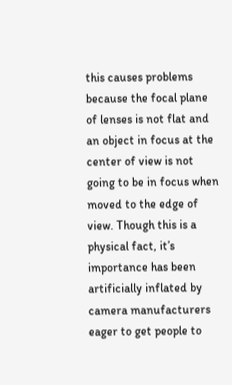this causes problems because the focal plane of lenses is not flat and an object in focus at the center of view is not going to be in focus when moved to the edge of view. Though this is a physical fact, it’s importance has been artificially inflated by camera manufacturers eager to get people to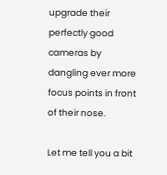upgrade their perfectly good cameras by dangling ever more focus points in front of their nose.

Let me tell you a bit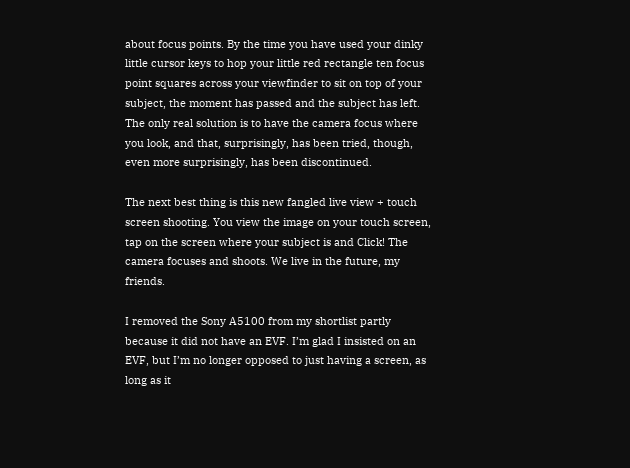about focus points. By the time you have used your dinky little cursor keys to hop your little red rectangle ten focus point squares across your viewfinder to sit on top of your subject, the moment has passed and the subject has left. The only real solution is to have the camera focus where you look, and that, surprisingly, has been tried, though, even more surprisingly, has been discontinued.

The next best thing is this new fangled live view + touch screen shooting. You view the image on your touch screen, tap on the screen where your subject is and Click! The camera focuses and shoots. We live in the future, my friends.

I removed the Sony A5100 from my shortlist partly because it did not have an EVF. I’m glad I insisted on an EVF, but I’m no longer opposed to just having a screen, as long as it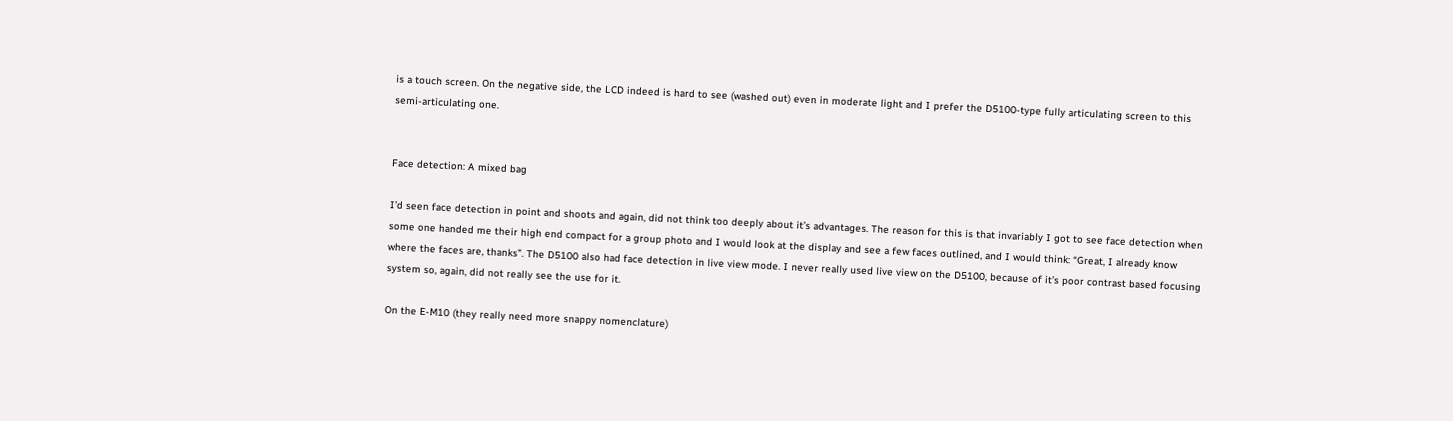is a touch screen. On the negative side, the LCD indeed is hard to see (washed out) even in moderate light and I prefer the D5100-type fully articulating screen to this semi-articulating one.


Face detection: A mixed bag

I’d seen face detection in point and shoots and again, did not think too deeply about it’s advantages. The reason for this is that invariably I got to see face detection when some one handed me their high end compact for a group photo and I would look at the display and see a few faces outlined, and I would think: “Great, I already know where the faces are, thanks”. The D5100 also had face detection in live view mode. I never really used live view on the D5100, because of it’s poor contrast based focusing system so, again, did not really see the use for it.

On the E-M10 (they really need more snappy nomenclature)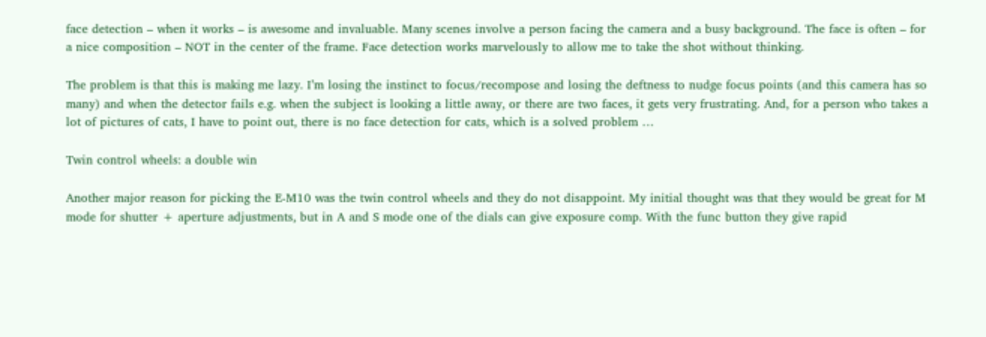face detection – when it works – is awesome and invaluable. Many scenes involve a person facing the camera and a busy background. The face is often – for a nice composition – NOT in the center of the frame. Face detection works marvelously to allow me to take the shot without thinking.

The problem is that this is making me lazy. I’m losing the instinct to focus/recompose and losing the deftness to nudge focus points (and this camera has so many) and when the detector fails e.g. when the subject is looking a little away, or there are two faces, it gets very frustrating. And, for a person who takes a lot of pictures of cats, I have to point out, there is no face detection for cats, which is a solved problem …

Twin control wheels: a double win

Another major reason for picking the E-M10 was the twin control wheels and they do not disappoint. My initial thought was that they would be great for M mode for shutter + aperture adjustments, but in A and S mode one of the dials can give exposure comp. With the func button they give rapid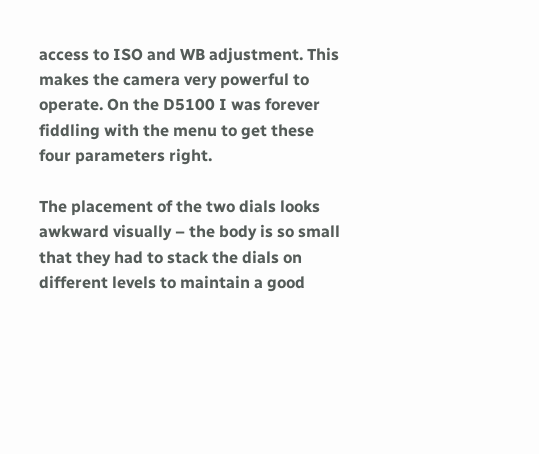access to ISO and WB adjustment. This makes the camera very powerful to operate. On the D5100 I was forever fiddling with the menu to get these four parameters right.

The placement of the two dials looks awkward visually – the body is so small that they had to stack the dials on different levels to maintain a good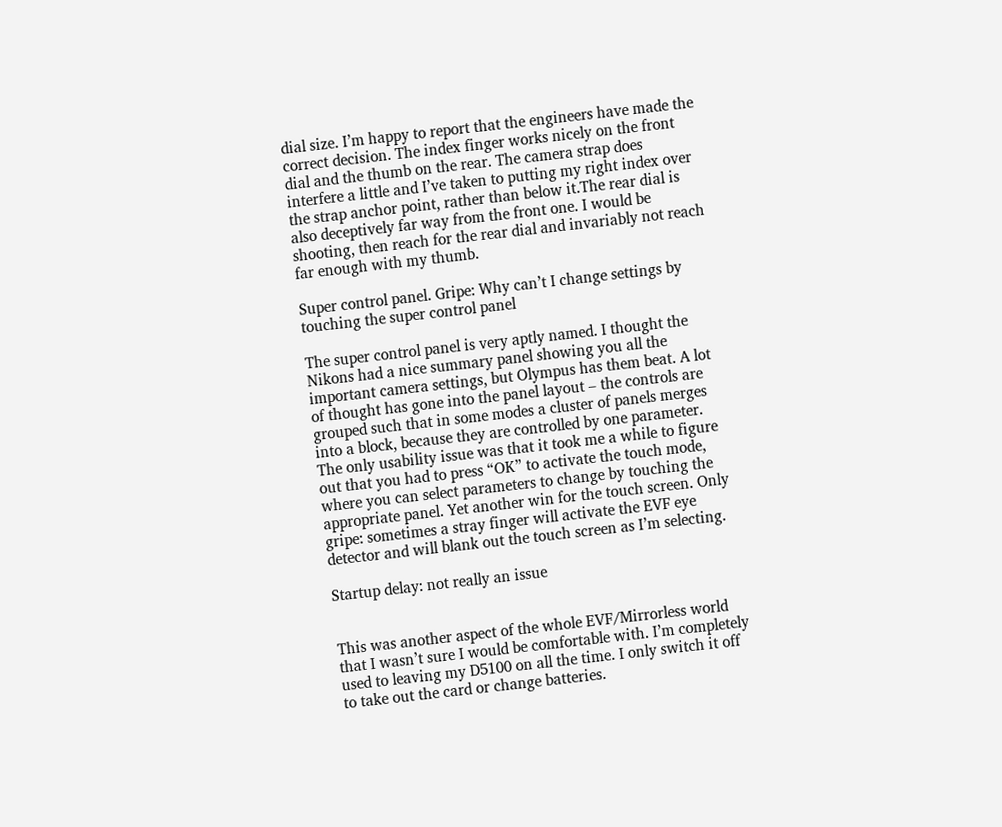dial size. I’m happy to report that the engineers have made the correct decision. The index finger works nicely on the front dial and the thumb on the rear. The camera strap does interfere a little and I’ve taken to putting my right index over the strap anchor point, rather than below it.The rear dial is also deceptively far way from the front one. I would be shooting, then reach for the rear dial and invariably not reach far enough with my thumb.

Super control panel. Gripe: Why can’t I change settings by touching the super control panel

The super control panel is very aptly named. I thought the Nikons had a nice summary panel showing you all the important camera settings, but Olympus has them beat. A lot of thought has gone into the panel layout – the controls are grouped such that in some modes a cluster of panels merges into a block, because they are controlled by one parameter. The only usability issue was that it took me a while to figure out that you had to press “OK” to activate the touch mode, where you can select parameters to change by touching the appropriate panel. Yet another win for the touch screen. Only gripe: sometimes a stray finger will activate the EVF eye detector and will blank out the touch screen as I’m selecting.

Startup delay: not really an issue


This was another aspect of the whole EVF/Mirrorless world that I wasn’t sure I would be comfortable with. I’m completely used to leaving my D5100 on all the time. I only switch it off to take out the card or change batteries.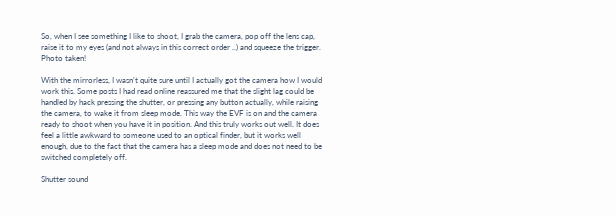So, when I see something I like to shoot, I grab the camera, pop off the lens cap, raise it to my eyes (and not always in this correct order ..) and squeeze the trigger. Photo taken!

With the mirrorless, I wasn’t quite sure until I actually got the camera how I would work this. Some posts I had read online reassured me that the slight lag could be handled by hack pressing the shutter, or pressing any button actually, while raising the camera, to wake it from sleep mode. This way the EVF is on and the camera ready to shoot when you have it in position. And this truly works out well. It does feel a little awkward to someone used to an optical finder, but it works well enough, due to the fact that the camera has a sleep mode and does not need to be switched completely off.

Shutter sound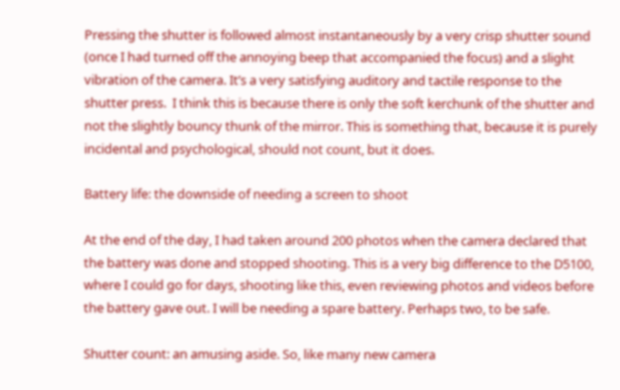Pressing the shutter is followed almost instantaneously by a very crisp shutter sound (once I had turned off the annoying beep that accompanied the focus) and a slight vibration of the camera. It’s a very satisfying auditory and tactile response to the shutter press.  I think this is because there is only the soft kerchunk of the shutter and not the slightly bouncy thunk of the mirror. This is something that, because it is purely incidental and psychological, should not count, but it does.

Battery life: the downside of needing a screen to shoot

At the end of the day, I had taken around 200 photos when the camera declared that the battery was done and stopped shooting. This is a very big difference to the D5100, where I could go for days, shooting like this, even reviewing photos and videos before the battery gave out. I will be needing a spare battery. Perhaps two, to be safe.

Shutter count: an amusing aside. So, like many new camera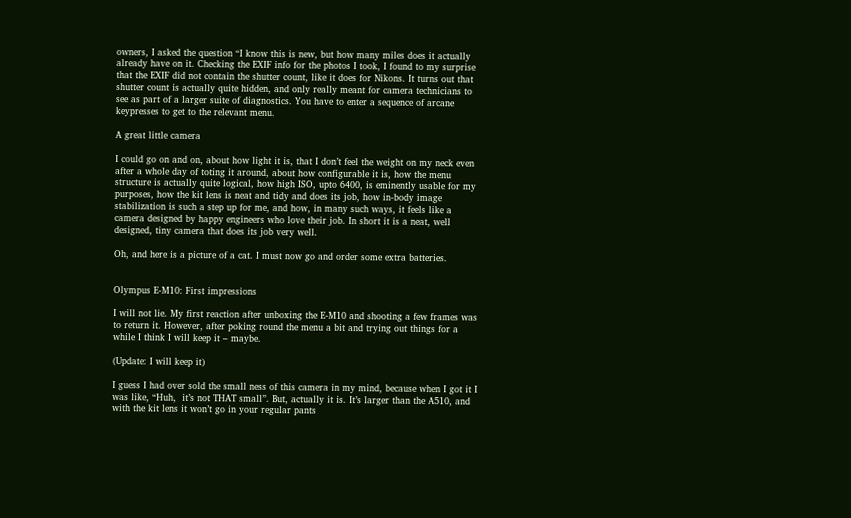owners, I asked the question “I know this is new, but how many miles does it actually already have on it. Checking the EXIF info for the photos I took, I found to my surprise that the EXIF did not contain the shutter count, like it does for Nikons. It turns out that shutter count is actually quite hidden, and only really meant for camera technicians to see as part of a larger suite of diagnostics. You have to enter a sequence of arcane keypresses to get to the relevant menu.

A great little camera

I could go on and on, about how light it is, that I don’t feel the weight on my neck even after a whole day of toting it around, about how configurable it is, how the menu structure is actually quite logical, how high ISO, upto 6400, is eminently usable for my purposes, how the kit lens is neat and tidy and does its job, how in-body image stabilization is such a step up for me, and how, in many such ways, it feels like a camera designed by happy engineers who love their job. In short it is a neat, well designed, tiny camera that does its job very well.

Oh, and here is a picture of a cat. I must now go and order some extra batteries.


Olympus E-M10: First impressions

I will not lie. My first reaction after unboxing the E-M10 and shooting a few frames was to return it. However, after poking round the menu a bit and trying out things for a while I think I will keep it – maybe.

(Update: I will keep it)

I guess I had over sold the small ness of this camera in my mind, because when I got it I was like, “Huh,  it’s not THAT small”. But, actually it is. It’s larger than the A510, and with the kit lens it won’t go in your regular pants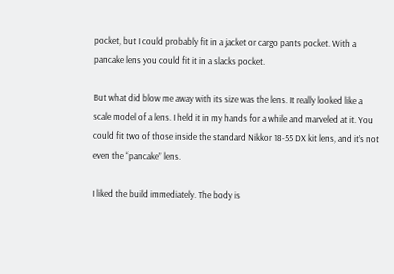pocket, but I could probably fit in a jacket or cargo pants pocket. With a pancake lens you could fit it in a slacks pocket.

But what did blow me away with its size was the lens. It really looked like a scale model of a lens. I held it in my hands for a while and marveled at it. You could fit two of those inside the standard Nikkor 18-55 DX kit lens, and it’s not even the “pancake” lens.

I liked the build immediately. The body is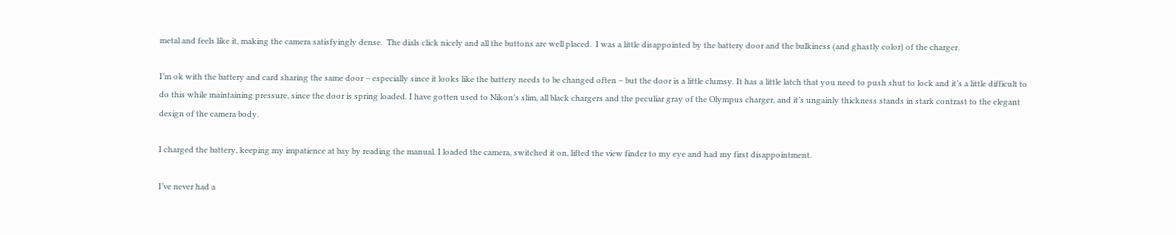metal and feels like it, making the camera satisfyingly dense.  The dials click nicely and all the buttons are well placed.  I was a little disappointed by the battery door and the bulkiness (and ghastly color) of the charger.

I’m ok with the battery and card sharing the same door – especially since it looks like the battery needs to be changed often – but the door is a little clumsy. It has a little latch that you need to push shut to lock and it’s a little difficult to do this while maintaining pressure, since the door is spring loaded. I have gotten used to Nikon’s slim, all black chargers and the peculiar gray of the Olympus charger, and it’s ungainly thickness stands in stark contrast to the elegant design of the camera body.

I charged the battery, keeping my impatience at bay by reading the manual. I loaded the camera, switched it on, lifted the view finder to my eye and had my first disappointment.

I’ve never had a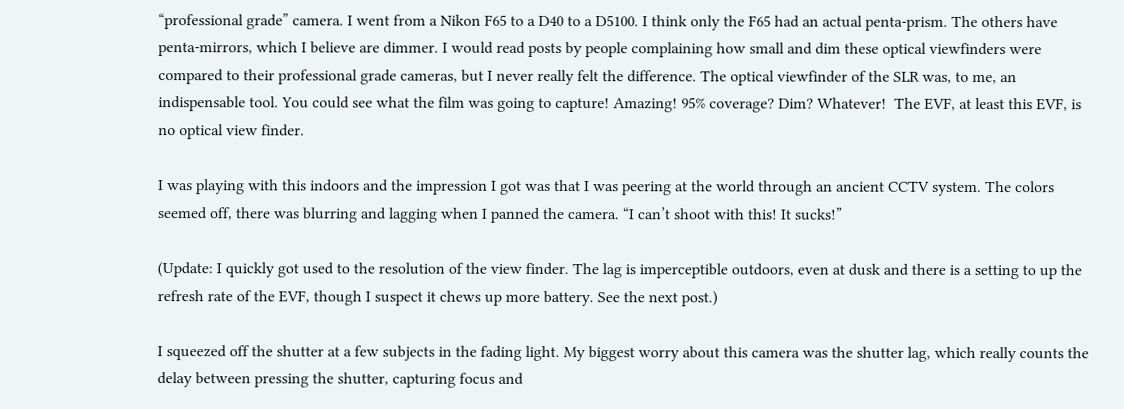“professional grade” camera. I went from a Nikon F65 to a D40 to a D5100. I think only the F65 had an actual penta-prism. The others have penta-mirrors, which I believe are dimmer. I would read posts by people complaining how small and dim these optical viewfinders were compared to their professional grade cameras, but I never really felt the difference. The optical viewfinder of the SLR was, to me, an indispensable tool. You could see what the film was going to capture! Amazing! 95% coverage? Dim? Whatever!  The EVF, at least this EVF, is no optical view finder.

I was playing with this indoors and the impression I got was that I was peering at the world through an ancient CCTV system. The colors seemed off, there was blurring and lagging when I panned the camera. “I can’t shoot with this! It sucks!”

(Update: I quickly got used to the resolution of the view finder. The lag is imperceptible outdoors, even at dusk and there is a setting to up the refresh rate of the EVF, though I suspect it chews up more battery. See the next post.)

I squeezed off the shutter at a few subjects in the fading light. My biggest worry about this camera was the shutter lag, which really counts the delay between pressing the shutter, capturing focus and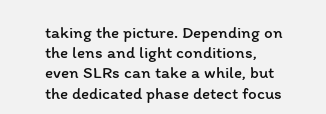taking the picture. Depending on the lens and light conditions, even SLRs can take a while, but the dedicated phase detect focus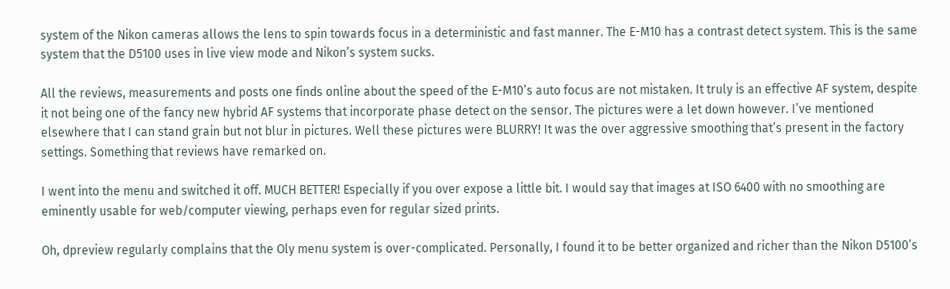system of the Nikon cameras allows the lens to spin towards focus in a deterministic and fast manner. The E-M10 has a contrast detect system. This is the same system that the D5100 uses in live view mode and Nikon’s system sucks.

All the reviews, measurements and posts one finds online about the speed of the E-M10’s auto focus are not mistaken. It truly is an effective AF system, despite it not being one of the fancy new hybrid AF systems that incorporate phase detect on the sensor. The pictures were a let down however. I’ve mentioned elsewhere that I can stand grain but not blur in pictures. Well these pictures were BLURRY! It was the over aggressive smoothing that’s present in the factory settings. Something that reviews have remarked on.

I went into the menu and switched it off. MUCH BETTER! Especially if you over expose a little bit. I would say that images at ISO 6400 with no smoothing are eminently usable for web/computer viewing, perhaps even for regular sized prints.

Oh, dpreview regularly complains that the Oly menu system is over-complicated. Personally, I found it to be better organized and richer than the Nikon D5100’s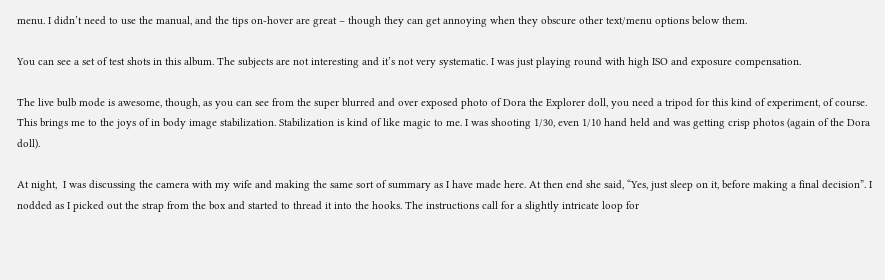menu. I didn’t need to use the manual, and the tips on-hover are great – though they can get annoying when they obscure other text/menu options below them.

You can see a set of test shots in this album. The subjects are not interesting and it’s not very systematic. I was just playing round with high ISO and exposure compensation.

The live bulb mode is awesome, though, as you can see from the super blurred and over exposed photo of Dora the Explorer doll, you need a tripod for this kind of experiment, of course. This brings me to the joys of in body image stabilization. Stabilization is kind of like magic to me. I was shooting 1/30, even 1/10 hand held and was getting crisp photos (again of the Dora doll).

At night,  I was discussing the camera with my wife and making the same sort of summary as I have made here. At then end she said, “Yes, just sleep on it, before making a final decision”. I nodded as I picked out the strap from the box and started to thread it into the hooks. The instructions call for a slightly intricate loop for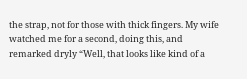the strap, not for those with thick fingers. My wife watched me for a second, doing this, and remarked dryly “Well, that looks like kind of a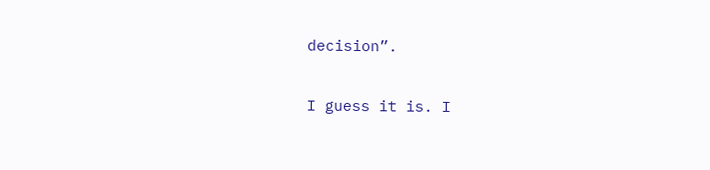decision”.

I guess it is. I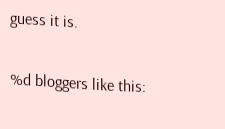guess it is.

%d bloggers like this: